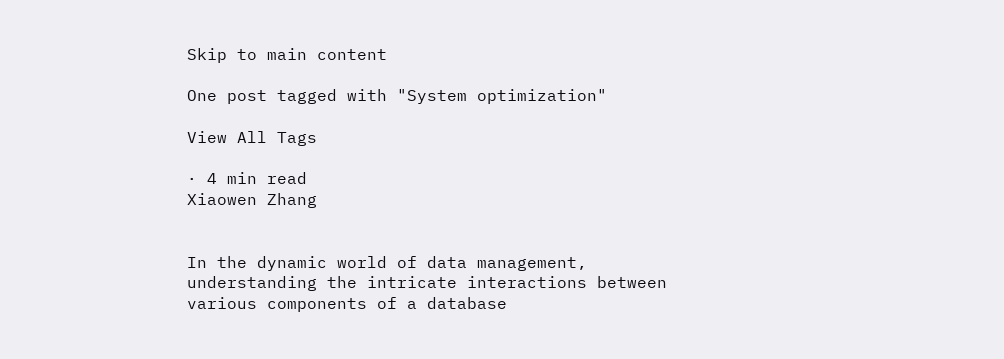Skip to main content

One post tagged with "System optimization"

View All Tags

· 4 min read
Xiaowen Zhang


In the dynamic world of data management, understanding the intricate interactions between various components of a database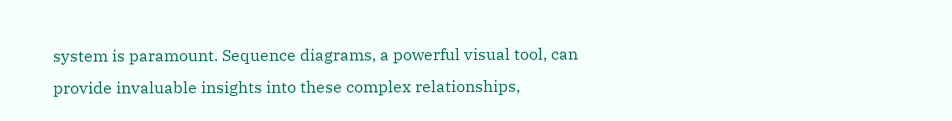system is paramount. Sequence diagrams, a powerful visual tool, can provide invaluable insights into these complex relationships,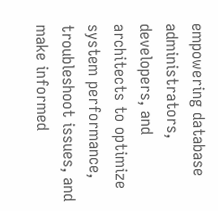empowering database administrators, developers, and architects to optimize system performance, troubleshoot issues, and make informed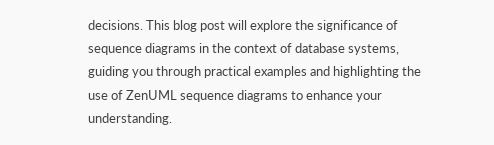decisions. This blog post will explore the significance of sequence diagrams in the context of database systems, guiding you through practical examples and highlighting the use of ZenUML sequence diagrams to enhance your understanding.